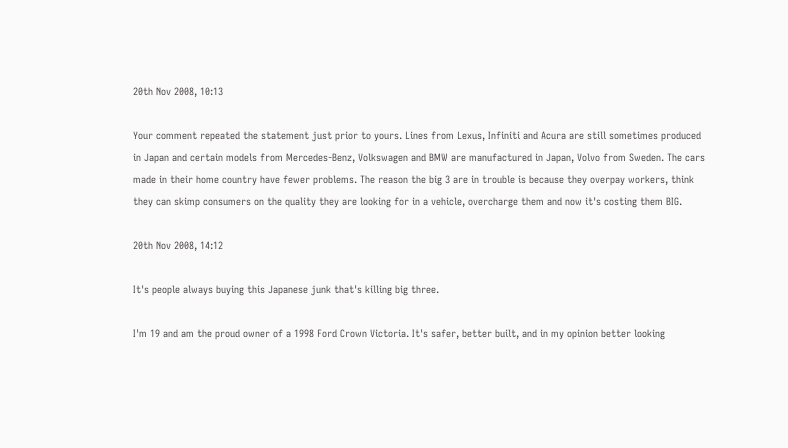20th Nov 2008, 10:13

Your comment repeated the statement just prior to yours. Lines from Lexus, Infiniti and Acura are still sometimes produced in Japan and certain models from Mercedes-Benz, Volkswagen and BMW are manufactured in Japan, Volvo from Sweden. The cars made in their home country have fewer problems. The reason the big 3 are in trouble is because they overpay workers, think they can skimp consumers on the quality they are looking for in a vehicle, overcharge them and now it's costing them BIG.

20th Nov 2008, 14:12

It's people always buying this Japanese junk that's killing big three.

I'm 19 and am the proud owner of a 1998 Ford Crown Victoria. It's safer, better built, and in my opinion better looking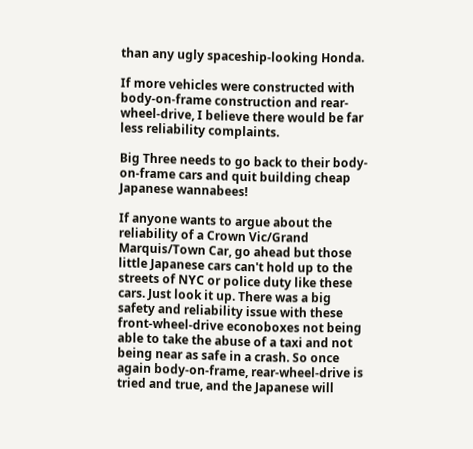than any ugly spaceship-looking Honda.

If more vehicles were constructed with body-on-frame construction and rear-wheel-drive, I believe there would be far less reliability complaints.

Big Three needs to go back to their body-on-frame cars and quit building cheap Japanese wannabees!

If anyone wants to argue about the reliability of a Crown Vic/Grand Marquis/Town Car, go ahead but those little Japanese cars can't hold up to the streets of NYC or police duty like these cars. Just look it up. There was a big safety and reliability issue with these front-wheel-drive econoboxes not being able to take the abuse of a taxi and not being near as safe in a crash. So once again body-on-frame, rear-wheel-drive is tried and true, and the Japanese will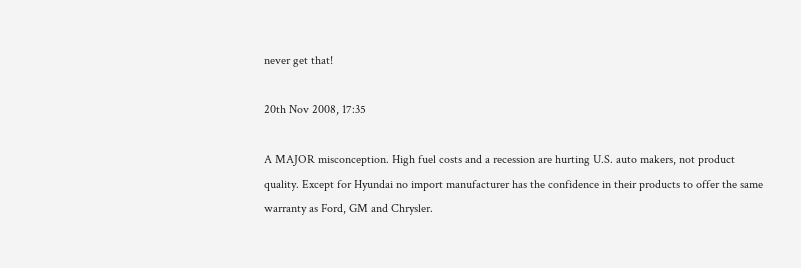never get that!

20th Nov 2008, 17:35

A MAJOR misconception. High fuel costs and a recession are hurting U.S. auto makers, not product quality. Except for Hyundai no import manufacturer has the confidence in their products to offer the same warranty as Ford, GM and Chrysler.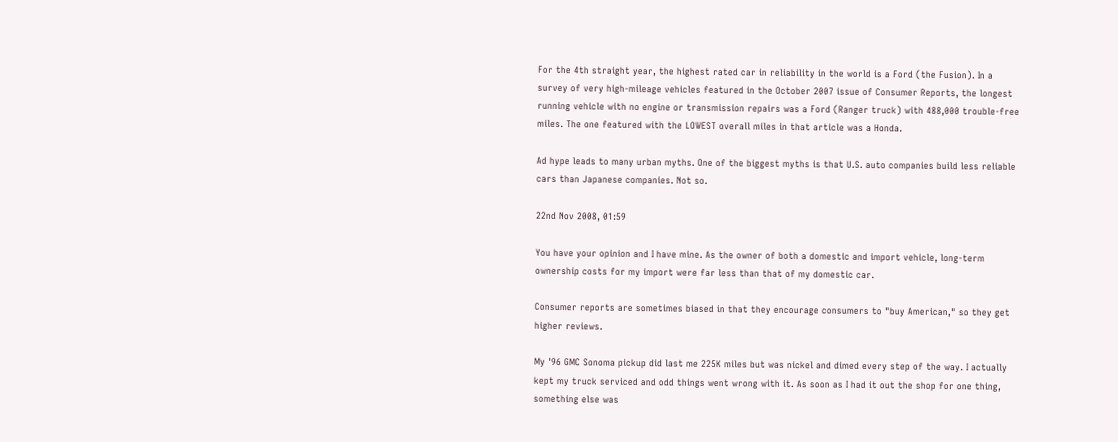For the 4th straight year, the highest rated car in reliability in the world is a Ford (the Fusion). In a survey of very high-mileage vehicles featured in the October 2007 issue of Consumer Reports, the longest running vehicle with no engine or transmission repairs was a Ford (Ranger truck) with 488,000 trouble-free miles. The one featured with the LOWEST overall miles in that article was a Honda.

Ad hype leads to many urban myths. One of the biggest myths is that U.S. auto companies build less reliable cars than Japanese companies. Not so.

22nd Nov 2008, 01:59

You have your opinion and I have mine. As the owner of both a domestic and import vehicle, long-term ownership costs for my import were far less than that of my domestic car.

Consumer reports are sometimes biased in that they encourage consumers to "buy American," so they get higher reviews.

My '96 GMC Sonoma pickup did last me 225K miles but was nickel and dimed every step of the way. I actually kept my truck serviced and odd things went wrong with it. As soon as I had it out the shop for one thing, something else was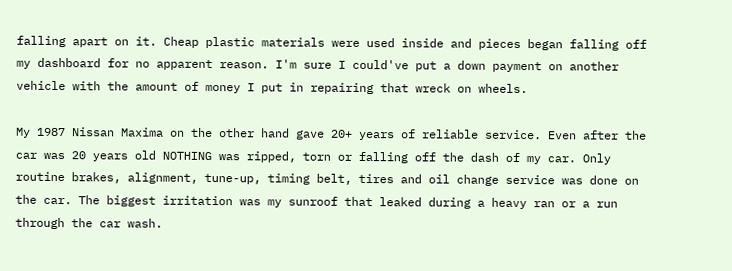falling apart on it. Cheap plastic materials were used inside and pieces began falling off my dashboard for no apparent reason. I'm sure I could've put a down payment on another vehicle with the amount of money I put in repairing that wreck on wheels.

My 1987 Nissan Maxima on the other hand gave 20+ years of reliable service. Even after the car was 20 years old NOTHING was ripped, torn or falling off the dash of my car. Only routine brakes, alignment, tune-up, timing belt, tires and oil change service was done on the car. The biggest irritation was my sunroof that leaked during a heavy ran or a run through the car wash.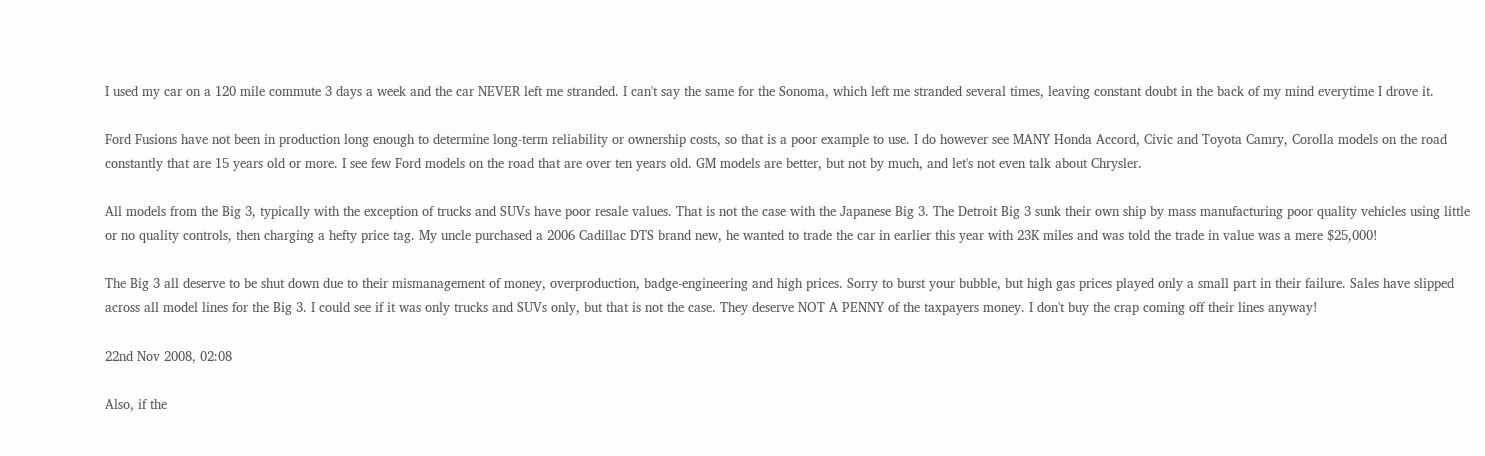I used my car on a 120 mile commute 3 days a week and the car NEVER left me stranded. I can't say the same for the Sonoma, which left me stranded several times, leaving constant doubt in the back of my mind everytime I drove it.

Ford Fusions have not been in production long enough to determine long-term reliability or ownership costs, so that is a poor example to use. I do however see MANY Honda Accord, Civic and Toyota Camry, Corolla models on the road constantly that are 15 years old or more. I see few Ford models on the road that are over ten years old. GM models are better, but not by much, and let's not even talk about Chrysler.

All models from the Big 3, typically with the exception of trucks and SUVs have poor resale values. That is not the case with the Japanese Big 3. The Detroit Big 3 sunk their own ship by mass manufacturing poor quality vehicles using little or no quality controls, then charging a hefty price tag. My uncle purchased a 2006 Cadillac DTS brand new, he wanted to trade the car in earlier this year with 23K miles and was told the trade in value was a mere $25,000!

The Big 3 all deserve to be shut down due to their mismanagement of money, overproduction, badge-engineering and high prices. Sorry to burst your bubble, but high gas prices played only a small part in their failure. Sales have slipped across all model lines for the Big 3. I could see if it was only trucks and SUVs only, but that is not the case. They deserve NOT A PENNY of the taxpayers money. I don't buy the crap coming off their lines anyway!

22nd Nov 2008, 02:08

Also, if the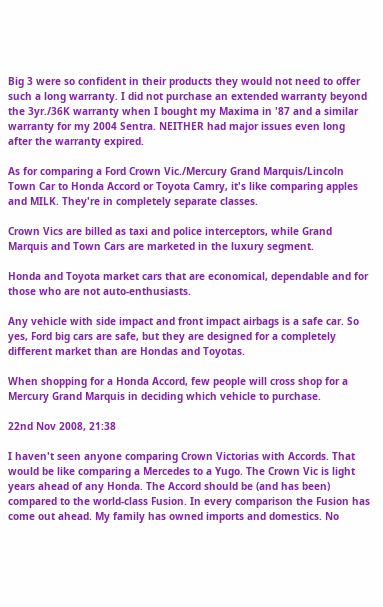Big 3 were so confident in their products they would not need to offer such a long warranty. I did not purchase an extended warranty beyond the 3yr./36K warranty when I bought my Maxima in '87 and a similar warranty for my 2004 Sentra. NEITHER had major issues even long after the warranty expired.

As for comparing a Ford Crown Vic./Mercury Grand Marquis/Lincoln Town Car to Honda Accord or Toyota Camry, it's like comparing apples and MILK. They're in completely separate classes.

Crown Vics are billed as taxi and police interceptors, while Grand Marquis and Town Cars are marketed in the luxury segment.

Honda and Toyota market cars that are economical, dependable and for those who are not auto-enthusiasts.

Any vehicle with side impact and front impact airbags is a safe car. So yes, Ford big cars are safe, but they are designed for a completely different market than are Hondas and Toyotas.

When shopping for a Honda Accord, few people will cross shop for a Mercury Grand Marquis in deciding which vehicle to purchase.

22nd Nov 2008, 21:38

I haven't seen anyone comparing Crown Victorias with Accords. That would be like comparing a Mercedes to a Yugo. The Crown Vic is light years ahead of any Honda. The Accord should be (and has been) compared to the world-class Fusion. In every comparison the Fusion has come out ahead. My family has owned imports and domestics. No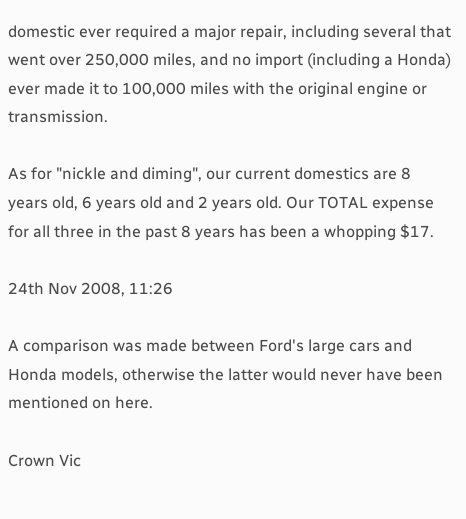domestic ever required a major repair, including several that went over 250,000 miles, and no import (including a Honda) ever made it to 100,000 miles with the original engine or transmission.

As for "nickle and diming", our current domestics are 8 years old, 6 years old and 2 years old. Our TOTAL expense for all three in the past 8 years has been a whopping $17.

24th Nov 2008, 11:26

A comparison was made between Ford's large cars and Honda models, otherwise the latter would never have been mentioned on here.

Crown Vic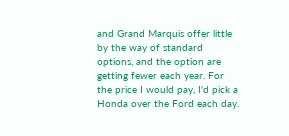and Grand Marquis offer little by the way of standard options, and the option are getting fewer each year. For the price I would pay, I'd pick a Honda over the Ford each day.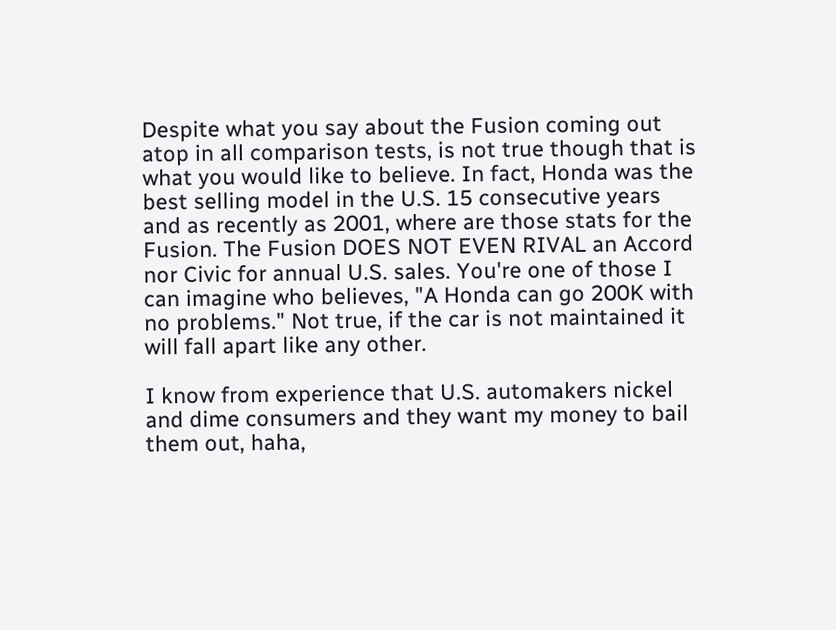Despite what you say about the Fusion coming out atop in all comparison tests, is not true though that is what you would like to believe. In fact, Honda was the best selling model in the U.S. 15 consecutive years and as recently as 2001, where are those stats for the Fusion. The Fusion DOES NOT EVEN RIVAL an Accord nor Civic for annual U.S. sales. You're one of those I can imagine who believes, "A Honda can go 200K with no problems." Not true, if the car is not maintained it will fall apart like any other.

I know from experience that U.S. automakers nickel and dime consumers and they want my money to bail them out, haha,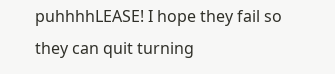puhhhhLEASE! I hope they fail so they can quit turning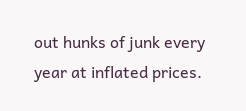out hunks of junk every year at inflated prices.